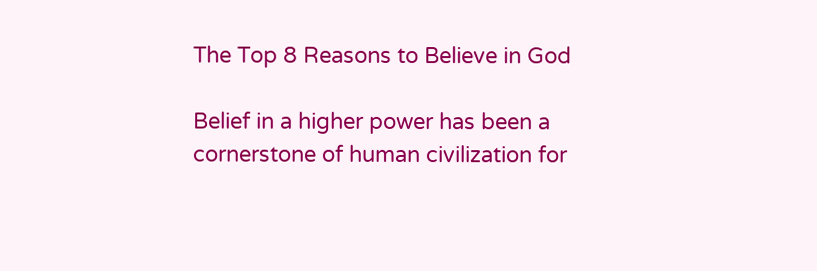The Top 8 Reasons to Believe in God

Belief in a higher power has been a cornerstone of human civilization for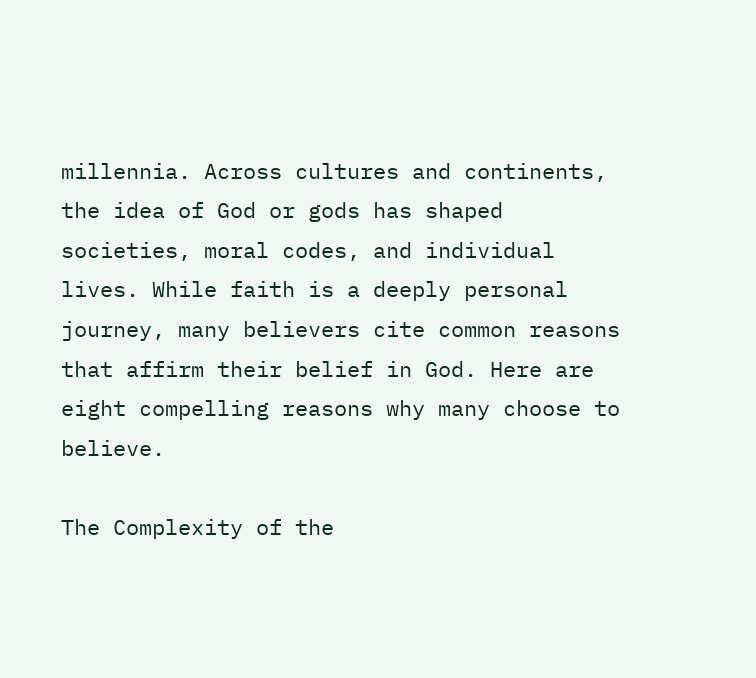millennia. Across cultures and continents, the idea of God or gods has shaped societies, moral codes, and individual lives. While faith is a deeply personal journey, many believers cite common reasons that affirm their belief in God. Here are eight compelling reasons why many choose to believe.

The Complexity of the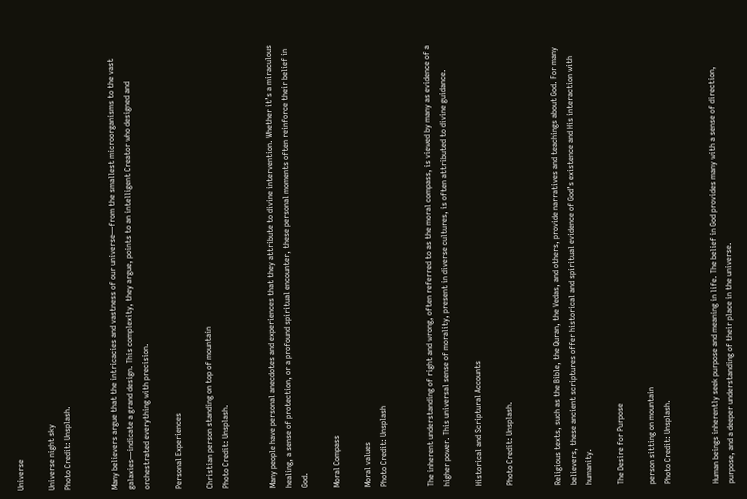Universe

Universe night sky
Photo Credit: Unsplash.


Many believers argue that the intricacies and vastness of our universe—from the smallest microorganisms to the vast galaxies—indicate a grand design. This complexity, they argue, points to an intelligent Creator who designed and orchestrated everything with precision.

Personal Experiences

Christian person standing on top of mountain
Photo Credit: Unsplash.


Many people have personal anecdotes and experiences that they attribute to divine intervention. Whether it’s a miraculous healing, a sense of protection, or a profound spiritual encounter, these personal moments often reinforce their belief in God.

Moral Compass

Moral values
Photo Credit: Unsplash


The inherent understanding of right and wrong, often referred to as the moral compass, is viewed by many as evidence of a higher power. This universal sense of morality, present in diverse cultures, is often attributed to divine guidance.

Historical and Scriptural Accounts

Photo Credit: Unsplash.


Religious texts, such as the Bible, the Quran, the Vedas, and others, provide narratives and teachings about God. For many believers, these ancient scriptures offer historical and spiritual evidence of God’s existence and His interaction with humanity.

The Desire for Purpose

person sitting on mountain
Photo Credit: Unsplash.


Human beings inherently seek purpose and meaning in life. The belief in God provides many with a sense of direction, purpose, and a deeper understanding of their place in the universe.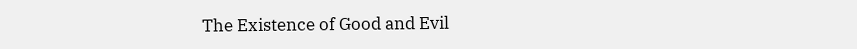The Existence of Good and Evil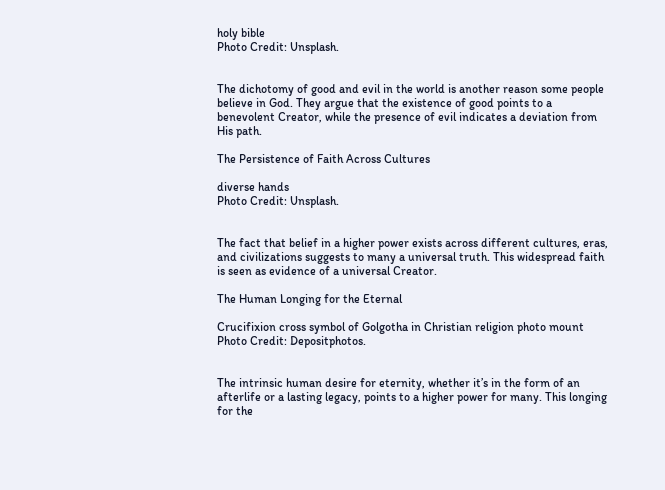holy bible
Photo Credit: Unsplash.


The dichotomy of good and evil in the world is another reason some people believe in God. They argue that the existence of good points to a benevolent Creator, while the presence of evil indicates a deviation from His path.

The Persistence of Faith Across Cultures

diverse hands
Photo Credit: Unsplash.


The fact that belief in a higher power exists across different cultures, eras, and civilizations suggests to many a universal truth. This widespread faith is seen as evidence of a universal Creator.

The Human Longing for the Eternal

Crucifixion cross symbol of Golgotha in Christian religion photo mount
Photo Credit: Depositphotos.


The intrinsic human desire for eternity, whether it’s in the form of an afterlife or a lasting legacy, points to a higher power for many. This longing for the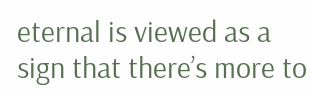eternal is viewed as a sign that there’s more to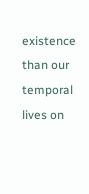existence than our temporal lives on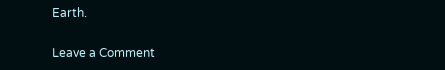Earth.

Leave a Comment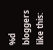%d bloggers like this: